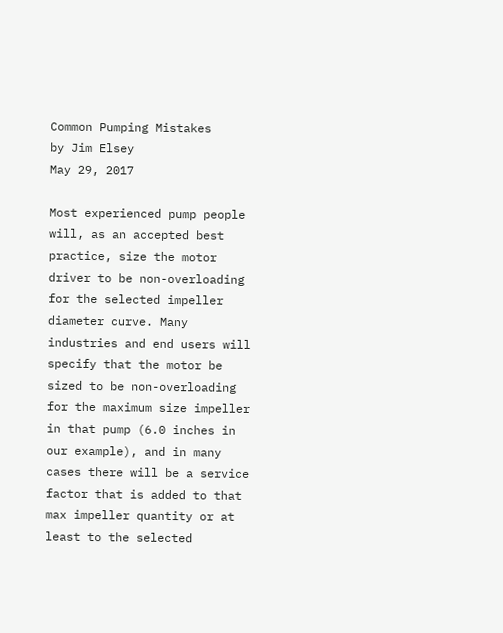Common Pumping Mistakes
by Jim Elsey
May 29, 2017

Most experienced pump people will, as an accepted best practice, size the motor driver to be non-overloading for the selected impeller diameter curve. Many industries and end users will specify that the motor be sized to be non-overloading for the maximum size impeller in that pump (6.0 inches in our example), and in many cases there will be a service factor that is added to that max impeller quantity or at least to the selected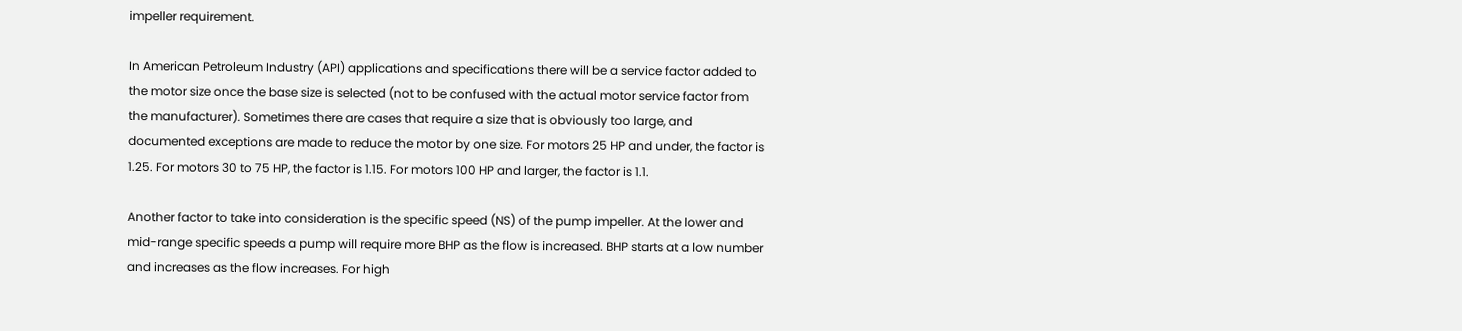impeller requirement.

In American Petroleum Industry (API) applications and specifications there will be a service factor added to the motor size once the base size is selected (not to be confused with the actual motor service factor from the manufacturer). Sometimes there are cases that require a size that is obviously too large, and documented exceptions are made to reduce the motor by one size. For motors 25 HP and under, the factor is 1.25. For motors 30 to 75 HP, the factor is 1.15. For motors 100 HP and larger, the factor is 1.1.

Another factor to take into consideration is the specific speed (NS) of the pump impeller. At the lower and mid-range specific speeds a pump will require more BHP as the flow is increased. BHP starts at a low number and increases as the flow increases. For high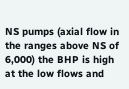NS pumps (axial flow in the ranges above NS of 6,000) the BHP is high at the low flows and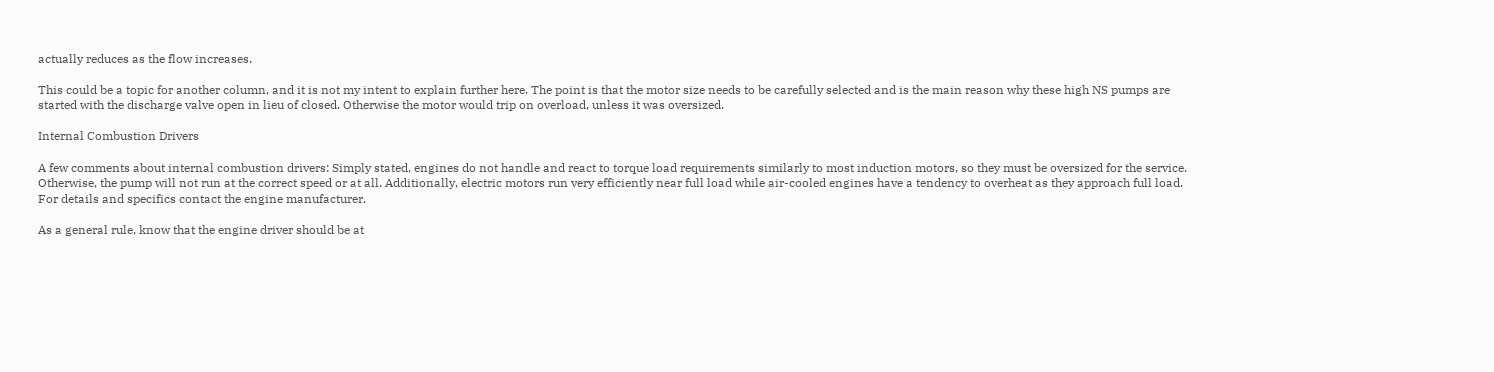actually reduces as the flow increases.

This could be a topic for another column, and it is not my intent to explain further here. The point is that the motor size needs to be carefully selected and is the main reason why these high NS pumps are started with the discharge valve open in lieu of closed. Otherwise the motor would trip on overload, unless it was oversized.

Internal Combustion Drivers

A few comments about internal combustion drivers: Simply stated, engines do not handle and react to torque load requirements similarly to most induction motors, so they must be oversized for the service. Otherwise, the pump will not run at the correct speed or at all. Additionally, electric motors run very efficiently near full load while air-cooled engines have a tendency to overheat as they approach full load. For details and specifics contact the engine manufacturer.

As a general rule, know that the engine driver should be at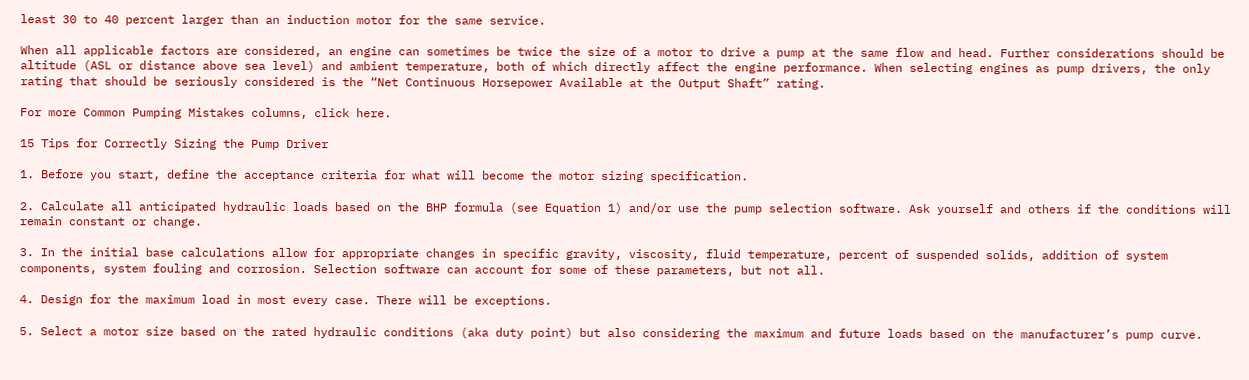least 30 to 40 percent larger than an induction motor for the same service.

When all applicable factors are considered, an engine can sometimes be twice the size of a motor to drive a pump at the same flow and head. Further considerations should be altitude (ASL or distance above sea level) and ambient temperature, both of which directly affect the engine performance. When selecting engines as pump drivers, the only rating that should be seriously considered is the “Net Continuous Horsepower Available at the Output Shaft” rating.

For more Common Pumping Mistakes columns, click here.

15 Tips for Correctly Sizing the Pump Driver

1. Before you start, define the acceptance criteria for what will become the motor sizing specification.

2. Calculate all anticipated hydraulic loads based on the BHP formula (see Equation 1) and/or use the pump selection software. Ask yourself and others if the conditions will remain constant or change.

3. In the initial base calculations allow for appropriate changes in specific gravity, viscosity, fluid temperature, percent of suspended solids, addition of system components, system fouling and corrosion. Selection software can account for some of these parameters, but not all.

4. Design for the maximum load in most every case. There will be exceptions.

5. Select a motor size based on the rated hydraulic conditions (aka duty point) but also considering the maximum and future loads based on the manufacturer’s pump curve.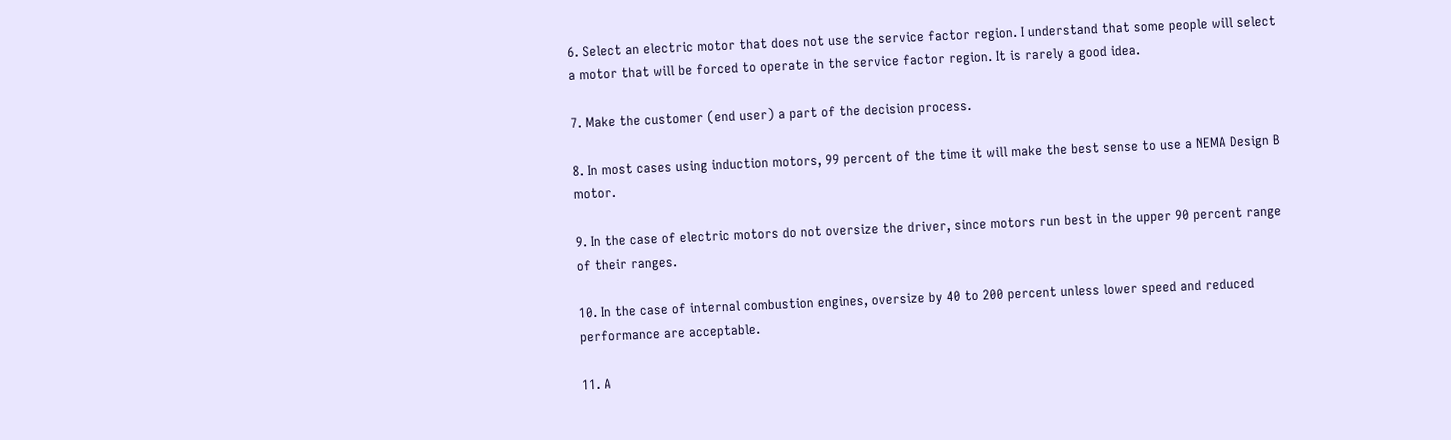6. Select an electric motor that does not use the service factor region. I understand that some people will select a motor that will be forced to operate in the service factor region. It is rarely a good idea.

7. Make the customer (end user) a part of the decision process.

8. In most cases using induction motors, 99 percent of the time it will make the best sense to use a NEMA Design B motor.

9. In the case of electric motors do not oversize the driver, since motors run best in the upper 90 percent range of their ranges.

10. In the case of internal combustion engines, oversize by 40 to 200 percent unless lower speed and reduced performance are acceptable.

11. A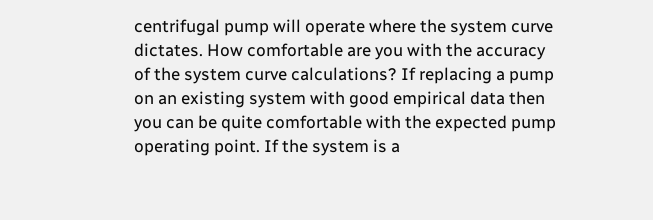centrifugal pump will operate where the system curve dictates. How comfortable are you with the accuracy of the system curve calculations? If replacing a pump on an existing system with good empirical data then you can be quite comfortable with the expected pump operating point. If the system is a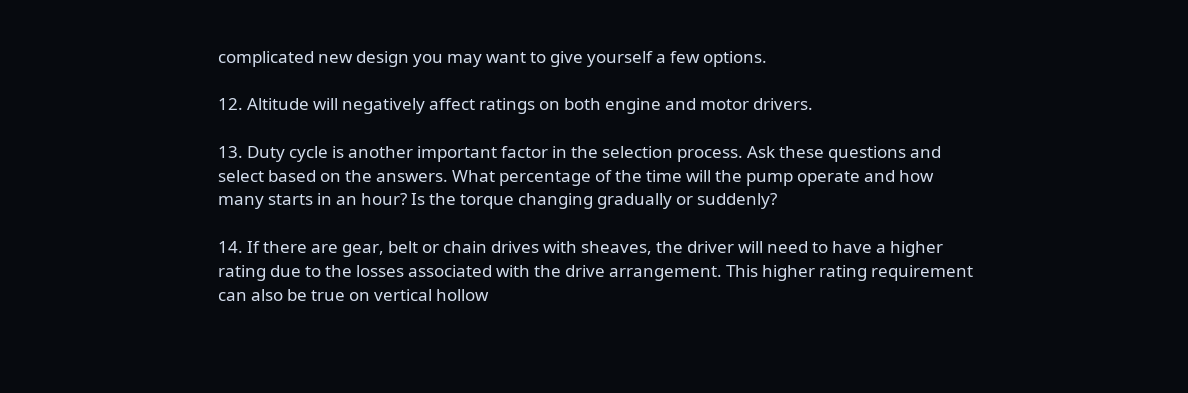complicated new design you may want to give yourself a few options.

12. Altitude will negatively affect ratings on both engine and motor drivers.

13. Duty cycle is another important factor in the selection process. Ask these questions and select based on the answers. What percentage of the time will the pump operate and how many starts in an hour? Is the torque changing gradually or suddenly?

14. If there are gear, belt or chain drives with sheaves, the driver will need to have a higher rating due to the losses associated with the drive arrangement. This higher rating requirement can also be true on vertical hollow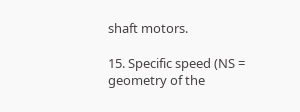shaft motors.

15. Specific speed (NS = geometry of the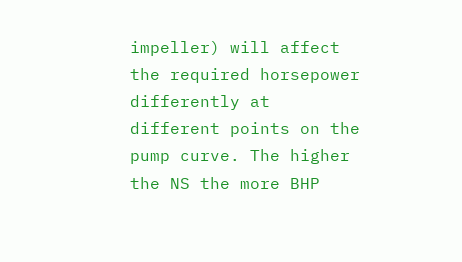impeller) will affect the required horsepower differently at different points on the pump curve. The higher the NS the more BHP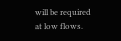will be required at low flows.